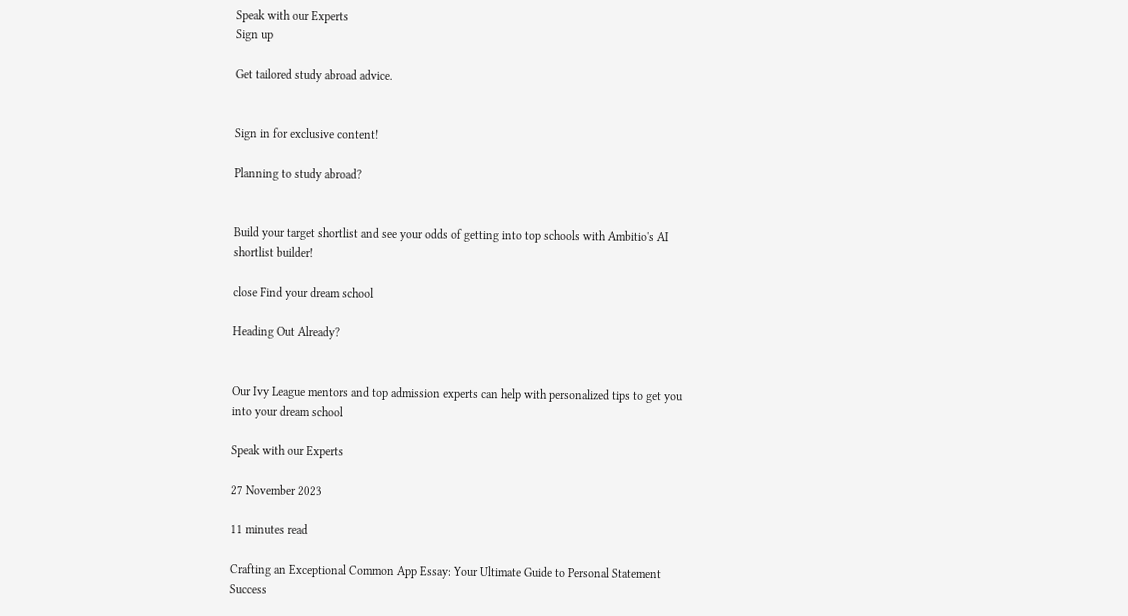Speak with our Experts
Sign up

Get tailored study abroad advice.


Sign in for exclusive content!

Planning to study abroad?


Build your target shortlist and see your odds of getting into top schools with Ambitio's AI shortlist builder!

close Find your dream school

Heading Out Already?


Our Ivy League mentors and top admission experts can help with personalized tips to get you into your dream school

Speak with our Experts

27 November 2023

11 minutes read

Crafting an Exceptional Common App Essay: Your Ultimate Guide to Personal Statement Success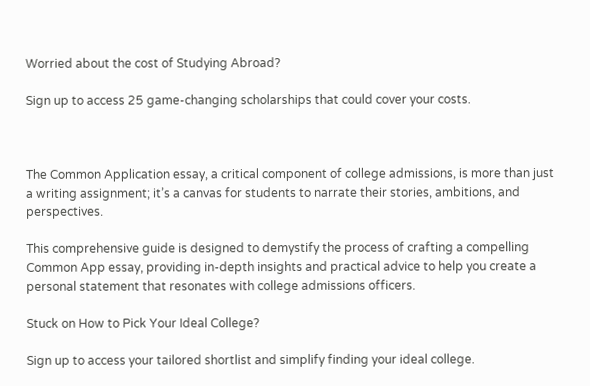Worried about the cost of Studying Abroad?

Sign up to access 25 game-changing scholarships that could cover your costs.



The Common Application essay, a critical component of college admissions, is more than just a writing assignment; it’s a canvas for students to narrate their stories, ambitions, and perspectives.

This comprehensive guide is designed to demystify the process of crafting a compelling Common App essay, providing in-depth insights and practical advice to help you create a personal statement that resonates with college admissions officers.

Stuck on How to Pick Your Ideal College?

Sign up to access your tailored shortlist and simplify finding your ideal college.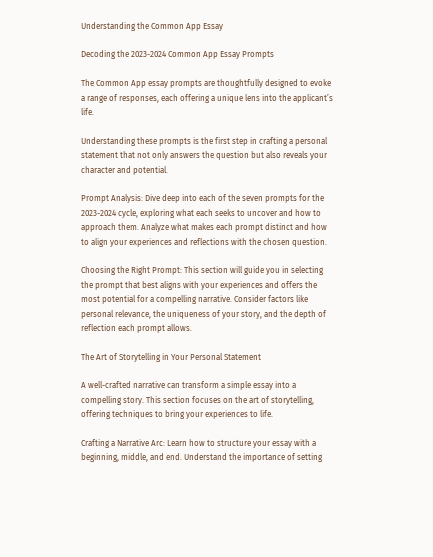Understanding the Common App Essay

Decoding the 2023-2024 Common App Essay Prompts

The Common App essay prompts are thoughtfully designed to evoke a range of responses, each offering a unique lens into the applicant’s life.

Understanding these prompts is the first step in crafting a personal statement that not only answers the question but also reveals your character and potential.

Prompt Analysis: Dive deep into each of the seven prompts for the 2023-2024 cycle, exploring what each seeks to uncover and how to approach them. Analyze what makes each prompt distinct and how to align your experiences and reflections with the chosen question.

Choosing the Right Prompt: This section will guide you in selecting the prompt that best aligns with your experiences and offers the most potential for a compelling narrative. Consider factors like personal relevance, the uniqueness of your story, and the depth of reflection each prompt allows.

The Art of Storytelling in Your Personal Statement

A well-crafted narrative can transform a simple essay into a compelling story. This section focuses on the art of storytelling, offering techniques to bring your experiences to life.

Crafting a Narrative Arc: Learn how to structure your essay with a beginning, middle, and end. Understand the importance of setting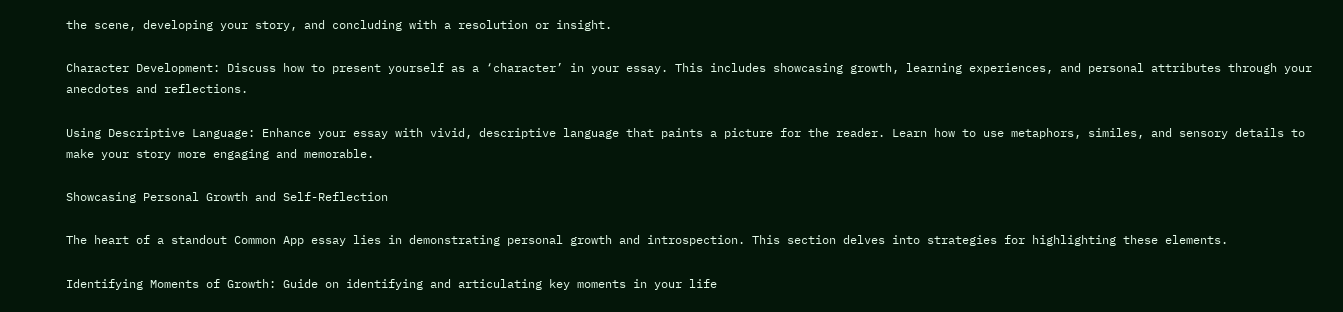the scene, developing your story, and concluding with a resolution or insight.

Character Development: Discuss how to present yourself as a ‘character’ in your essay. This includes showcasing growth, learning experiences, and personal attributes through your anecdotes and reflections.

Using Descriptive Language: Enhance your essay with vivid, descriptive language that paints a picture for the reader. Learn how to use metaphors, similes, and sensory details to make your story more engaging and memorable.

Showcasing Personal Growth and Self-Reflection

The heart of a standout Common App essay lies in demonstrating personal growth and introspection. This section delves into strategies for highlighting these elements.

Identifying Moments of Growth: Guide on identifying and articulating key moments in your life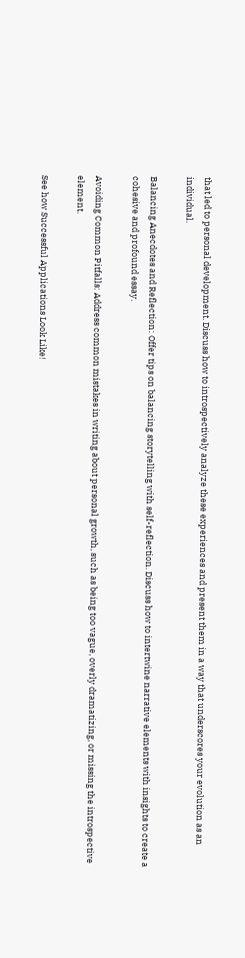that led to personal development. Discuss how to introspectively analyze these experiences and present them in a way that underscores your evolution as an individual.

Balancing Anecdotes and Reflection: Offer tips on balancing storytelling with self-reflection. Discuss how to intertwine narrative elements with insights to create a cohesive and profound essay.

Avoiding Common Pitfalls: Address common mistakes in writing about personal growth, such as being too vague, overly dramatizing, or missing the introspective element.

See how Successful Applications Look Like!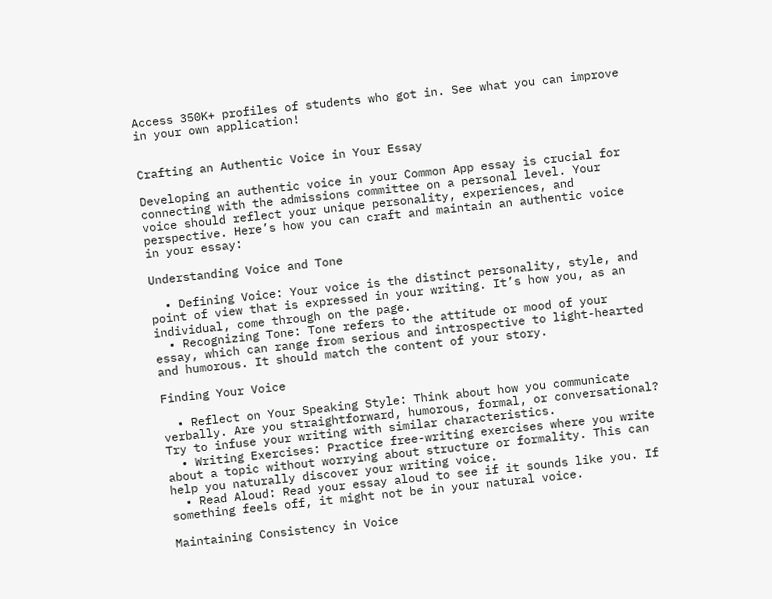Access 350K+ profiles of students who got in. See what you can improve in your own application!


Crafting an Authentic Voice in Your Essay

Developing an authentic voice in your Common App essay is crucial for connecting with the admissions committee on a personal level. Your voice should reflect your unique personality, experiences, and perspective. Here’s how you can craft and maintain an authentic voice in your essay:

Understanding Voice and Tone

  • Defining Voice: Your voice is the distinct personality, style, and point of view that is expressed in your writing. It’s how you, as an individual, come through on the page.
  • Recognizing Tone: Tone refers to the attitude or mood of your essay, which can range from serious and introspective to light-hearted and humorous. It should match the content of your story.

Finding Your Voice

  • Reflect on Your Speaking Style: Think about how you communicate verbally. Are you straightforward, humorous, formal, or conversational? Try to infuse your writing with similar characteristics.
  • Writing Exercises: Practice free-writing exercises where you write about a topic without worrying about structure or formality. This can help you naturally discover your writing voice.
  • Read Aloud: Read your essay aloud to see if it sounds like you. If something feels off, it might not be in your natural voice.

Maintaining Consistency in Voice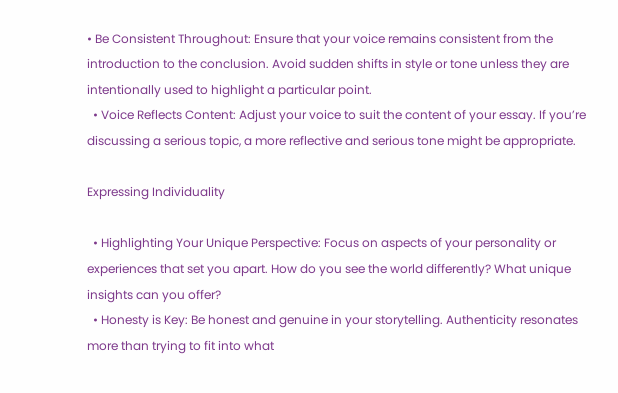• Be Consistent Throughout: Ensure that your voice remains consistent from the introduction to the conclusion. Avoid sudden shifts in style or tone unless they are intentionally used to highlight a particular point.
  • Voice Reflects Content: Adjust your voice to suit the content of your essay. If you’re discussing a serious topic, a more reflective and serious tone might be appropriate.

Expressing Individuality

  • Highlighting Your Unique Perspective: Focus on aspects of your personality or experiences that set you apart. How do you see the world differently? What unique insights can you offer?
  • Honesty is Key: Be honest and genuine in your storytelling. Authenticity resonates more than trying to fit into what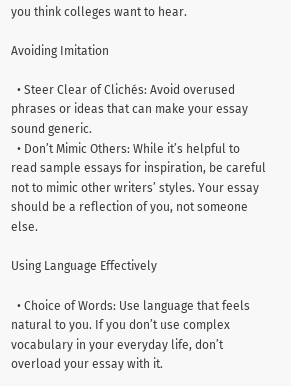you think colleges want to hear.

Avoiding Imitation

  • Steer Clear of Clichés: Avoid overused phrases or ideas that can make your essay sound generic.
  • Don’t Mimic Others: While it’s helpful to read sample essays for inspiration, be careful not to mimic other writers’ styles. Your essay should be a reflection of you, not someone else.

Using Language Effectively

  • Choice of Words: Use language that feels natural to you. If you don’t use complex vocabulary in your everyday life, don’t overload your essay with it.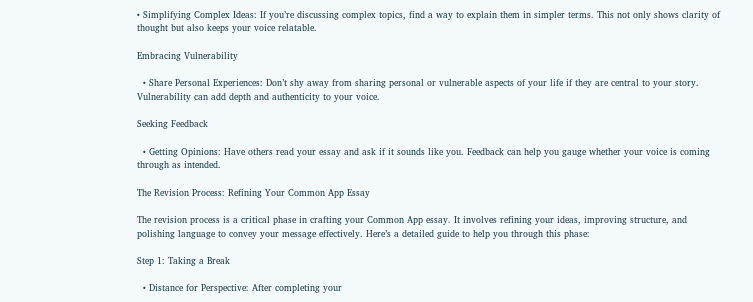• Simplifying Complex Ideas: If you’re discussing complex topics, find a way to explain them in simpler terms. This not only shows clarity of thought but also keeps your voice relatable.

Embracing Vulnerability

  • Share Personal Experiences: Don’t shy away from sharing personal or vulnerable aspects of your life if they are central to your story. Vulnerability can add depth and authenticity to your voice.

Seeking Feedback

  • Getting Opinions: Have others read your essay and ask if it sounds like you. Feedback can help you gauge whether your voice is coming through as intended.

The Revision Process: Refining Your Common App Essay

The revision process is a critical phase in crafting your Common App essay. It involves refining your ideas, improving structure, and polishing language to convey your message effectively. Here’s a detailed guide to help you through this phase:

Step 1: Taking a Break

  • Distance for Perspective: After completing your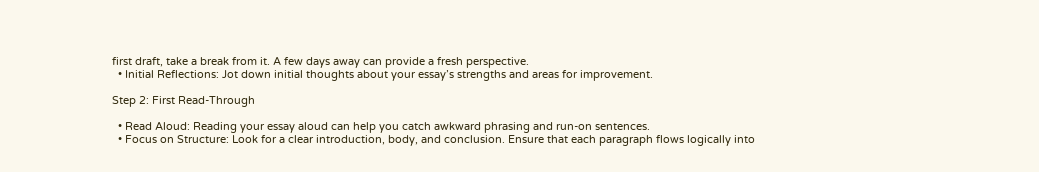first draft, take a break from it. A few days away can provide a fresh perspective.
  • Initial Reflections: Jot down initial thoughts about your essay’s strengths and areas for improvement.

Step 2: First Read-Through

  • Read Aloud: Reading your essay aloud can help you catch awkward phrasing and run-on sentences.
  • Focus on Structure: Look for a clear introduction, body, and conclusion. Ensure that each paragraph flows logically into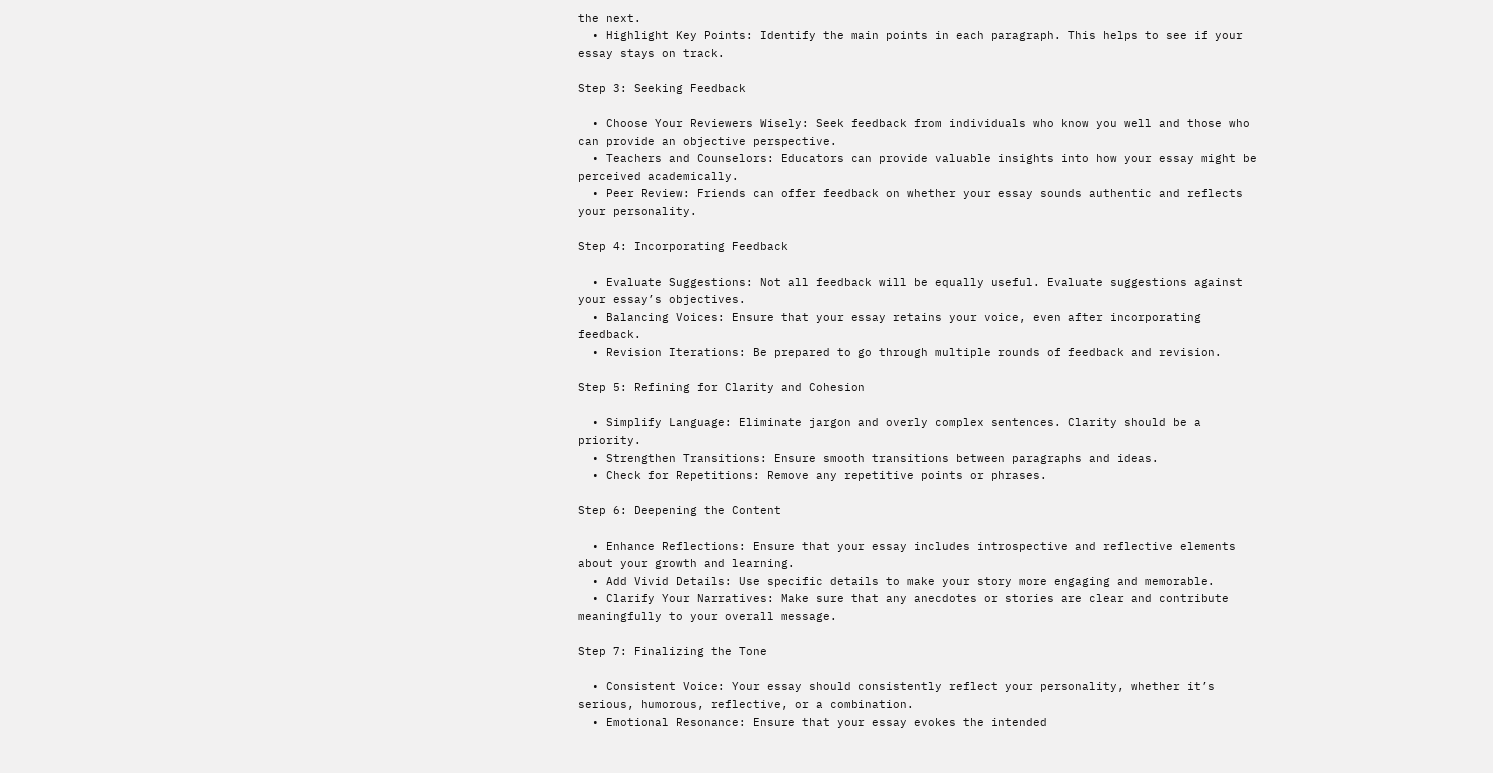the next.
  • Highlight Key Points: Identify the main points in each paragraph. This helps to see if your essay stays on track.

Step 3: Seeking Feedback

  • Choose Your Reviewers Wisely: Seek feedback from individuals who know you well and those who can provide an objective perspective.
  • Teachers and Counselors: Educators can provide valuable insights into how your essay might be perceived academically.
  • Peer Review: Friends can offer feedback on whether your essay sounds authentic and reflects your personality.

Step 4: Incorporating Feedback

  • Evaluate Suggestions: Not all feedback will be equally useful. Evaluate suggestions against your essay’s objectives.
  • Balancing Voices: Ensure that your essay retains your voice, even after incorporating feedback.
  • Revision Iterations: Be prepared to go through multiple rounds of feedback and revision.

Step 5: Refining for Clarity and Cohesion

  • Simplify Language: Eliminate jargon and overly complex sentences. Clarity should be a priority.
  • Strengthen Transitions: Ensure smooth transitions between paragraphs and ideas.
  • Check for Repetitions: Remove any repetitive points or phrases.

Step 6: Deepening the Content

  • Enhance Reflections: Ensure that your essay includes introspective and reflective elements about your growth and learning.
  • Add Vivid Details: Use specific details to make your story more engaging and memorable.
  • Clarify Your Narratives: Make sure that any anecdotes or stories are clear and contribute meaningfully to your overall message.

Step 7: Finalizing the Tone

  • Consistent Voice: Your essay should consistently reflect your personality, whether it’s serious, humorous, reflective, or a combination.
  • Emotional Resonance: Ensure that your essay evokes the intended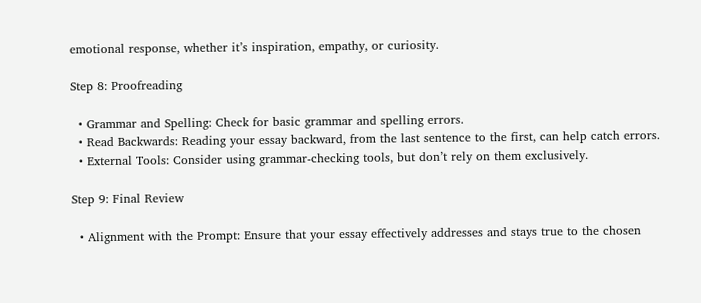emotional response, whether it’s inspiration, empathy, or curiosity.

Step 8: Proofreading

  • Grammar and Spelling: Check for basic grammar and spelling errors.
  • Read Backwards: Reading your essay backward, from the last sentence to the first, can help catch errors.
  • External Tools: Consider using grammar-checking tools, but don’t rely on them exclusively.

Step 9: Final Review

  • Alignment with the Prompt: Ensure that your essay effectively addresses and stays true to the chosen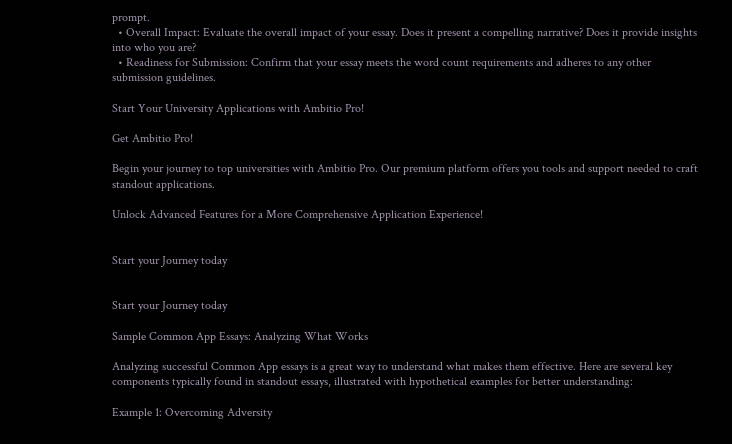prompt.
  • Overall Impact: Evaluate the overall impact of your essay. Does it present a compelling narrative? Does it provide insights into who you are?
  • Readiness for Submission: Confirm that your essay meets the word count requirements and adheres to any other submission guidelines.

Start Your University Applications with Ambitio Pro!

Get Ambitio Pro!

Begin your journey to top universities with Ambitio Pro. Our premium platform offers you tools and support needed to craft standout applications.

Unlock Advanced Features for a More Comprehensive Application Experience!


Start your Journey today


Start your Journey today

Sample Common App Essays: Analyzing What Works

Analyzing successful Common App essays is a great way to understand what makes them effective. Here are several key components typically found in standout essays, illustrated with hypothetical examples for better understanding:

Example 1: Overcoming Adversity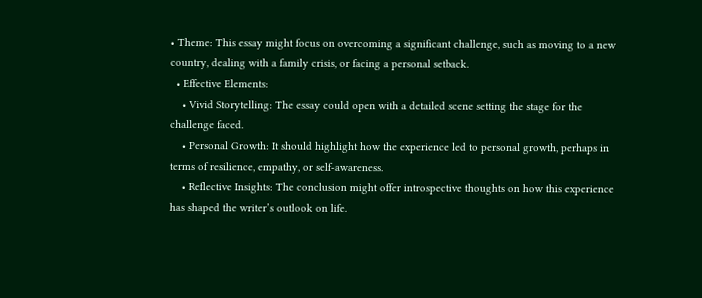• Theme: This essay might focus on overcoming a significant challenge, such as moving to a new country, dealing with a family crisis, or facing a personal setback.
  • Effective Elements:
    • Vivid Storytelling: The essay could open with a detailed scene setting the stage for the challenge faced.
    • Personal Growth: It should highlight how the experience led to personal growth, perhaps in terms of resilience, empathy, or self-awareness.
    • Reflective Insights: The conclusion might offer introspective thoughts on how this experience has shaped the writer’s outlook on life.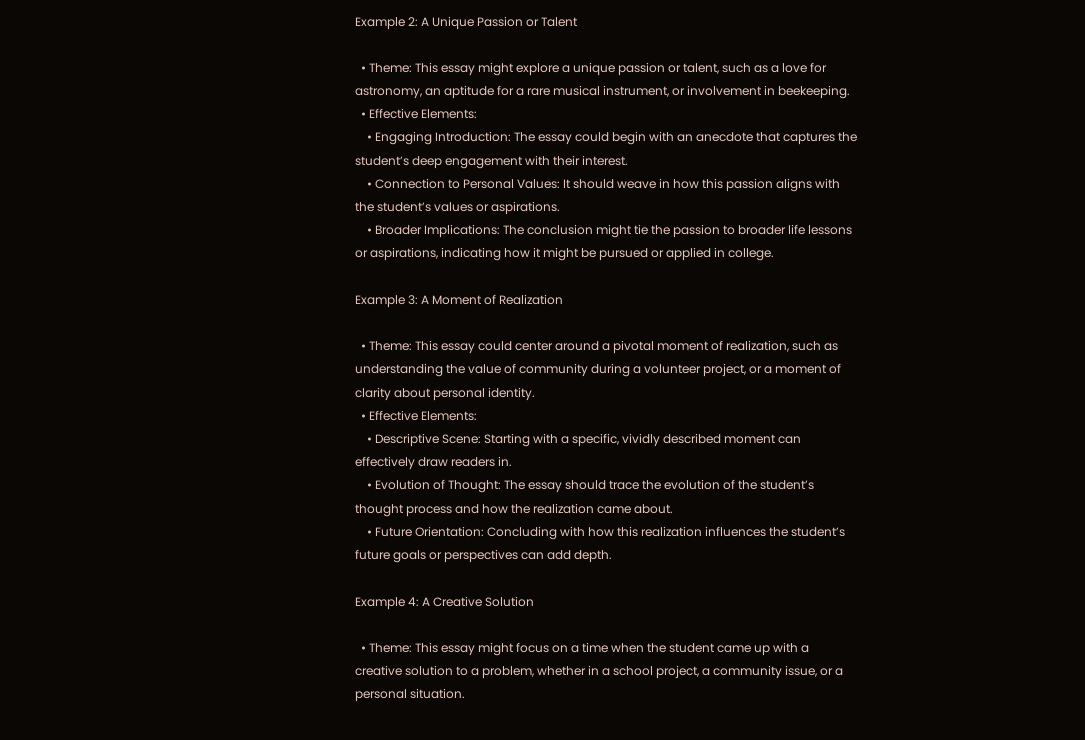Example 2: A Unique Passion or Talent

  • Theme: This essay might explore a unique passion or talent, such as a love for astronomy, an aptitude for a rare musical instrument, or involvement in beekeeping.
  • Effective Elements:
    • Engaging Introduction: The essay could begin with an anecdote that captures the student’s deep engagement with their interest.
    • Connection to Personal Values: It should weave in how this passion aligns with the student’s values or aspirations.
    • Broader Implications: The conclusion might tie the passion to broader life lessons or aspirations, indicating how it might be pursued or applied in college.

Example 3: A Moment of Realization

  • Theme: This essay could center around a pivotal moment of realization, such as understanding the value of community during a volunteer project, or a moment of clarity about personal identity.
  • Effective Elements:
    • Descriptive Scene: Starting with a specific, vividly described moment can effectively draw readers in.
    • Evolution of Thought: The essay should trace the evolution of the student’s thought process and how the realization came about.
    • Future Orientation: Concluding with how this realization influences the student’s future goals or perspectives can add depth.

Example 4: A Creative Solution

  • Theme: This essay might focus on a time when the student came up with a creative solution to a problem, whether in a school project, a community issue, or a personal situation.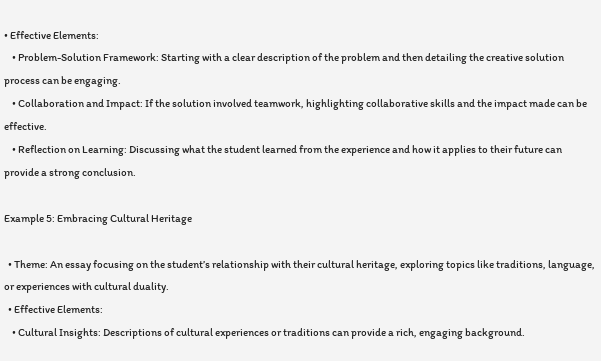• Effective Elements:
    • Problem-Solution Framework: Starting with a clear description of the problem and then detailing the creative solution process can be engaging.
    • Collaboration and Impact: If the solution involved teamwork, highlighting collaborative skills and the impact made can be effective.
    • Reflection on Learning: Discussing what the student learned from the experience and how it applies to their future can provide a strong conclusion.

Example 5: Embracing Cultural Heritage

  • Theme: An essay focusing on the student’s relationship with their cultural heritage, exploring topics like traditions, language, or experiences with cultural duality.
  • Effective Elements:
    • Cultural Insights: Descriptions of cultural experiences or traditions can provide a rich, engaging background.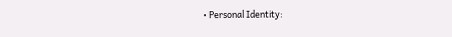• Personal Identity: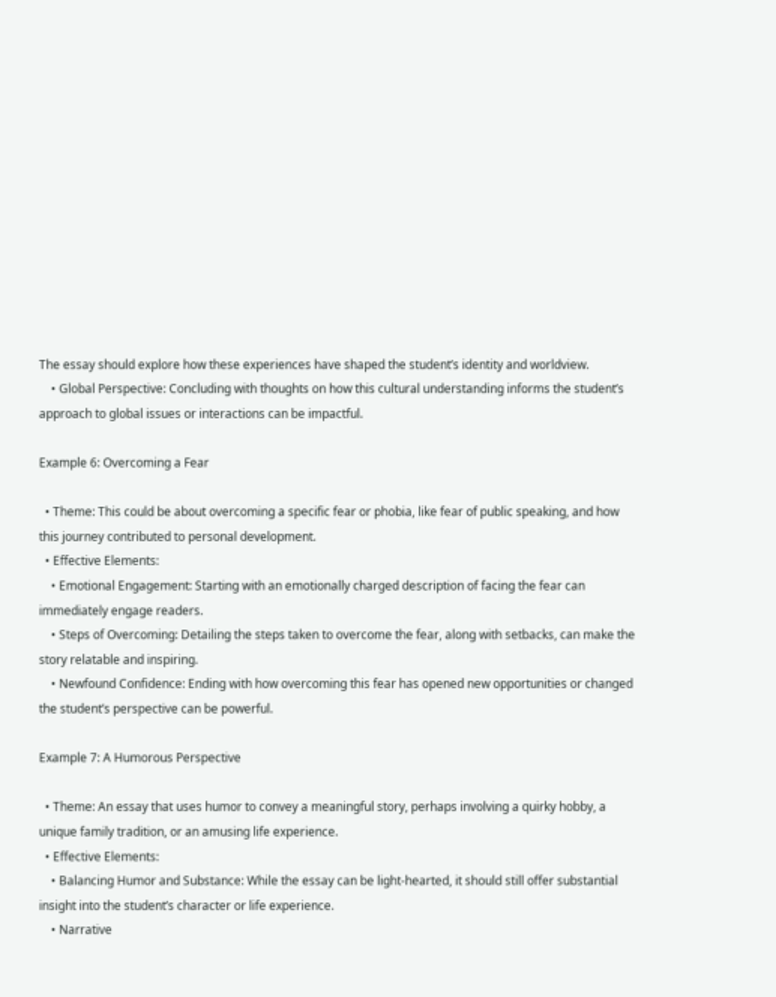The essay should explore how these experiences have shaped the student’s identity and worldview.
    • Global Perspective: Concluding with thoughts on how this cultural understanding informs the student’s approach to global issues or interactions can be impactful.

Example 6: Overcoming a Fear

  • Theme: This could be about overcoming a specific fear or phobia, like fear of public speaking, and how this journey contributed to personal development.
  • Effective Elements:
    • Emotional Engagement: Starting with an emotionally charged description of facing the fear can immediately engage readers.
    • Steps of Overcoming: Detailing the steps taken to overcome the fear, along with setbacks, can make the story relatable and inspiring.
    • Newfound Confidence: Ending with how overcoming this fear has opened new opportunities or changed the student’s perspective can be powerful.

Example 7: A Humorous Perspective

  • Theme: An essay that uses humor to convey a meaningful story, perhaps involving a quirky hobby, a unique family tradition, or an amusing life experience.
  • Effective Elements:
    • Balancing Humor and Substance: While the essay can be light-hearted, it should still offer substantial insight into the student’s character or life experience.
    • Narrative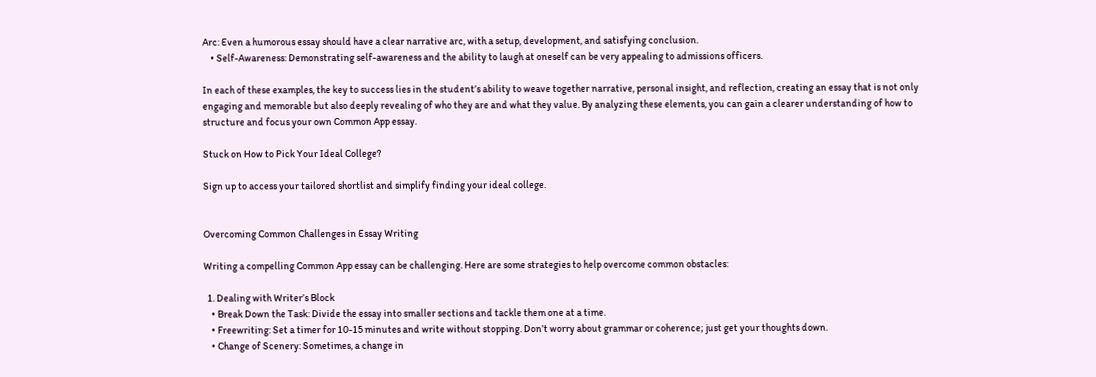Arc: Even a humorous essay should have a clear narrative arc, with a setup, development, and satisfying conclusion.
    • Self-Awareness: Demonstrating self-awareness and the ability to laugh at oneself can be very appealing to admissions officers.

In each of these examples, the key to success lies in the student’s ability to weave together narrative, personal insight, and reflection, creating an essay that is not only engaging and memorable but also deeply revealing of who they are and what they value. By analyzing these elements, you can gain a clearer understanding of how to structure and focus your own Common App essay.

Stuck on How to Pick Your Ideal College?

Sign up to access your tailored shortlist and simplify finding your ideal college.


Overcoming Common Challenges in Essay Writing

Writing a compelling Common App essay can be challenging. Here are some strategies to help overcome common obstacles:

  1. Dealing with Writer’s Block
    • Break Down the Task: Divide the essay into smaller sections and tackle them one at a time.
    • Freewriting: Set a timer for 10-15 minutes and write without stopping. Don’t worry about grammar or coherence; just get your thoughts down.
    • Change of Scenery: Sometimes, a change in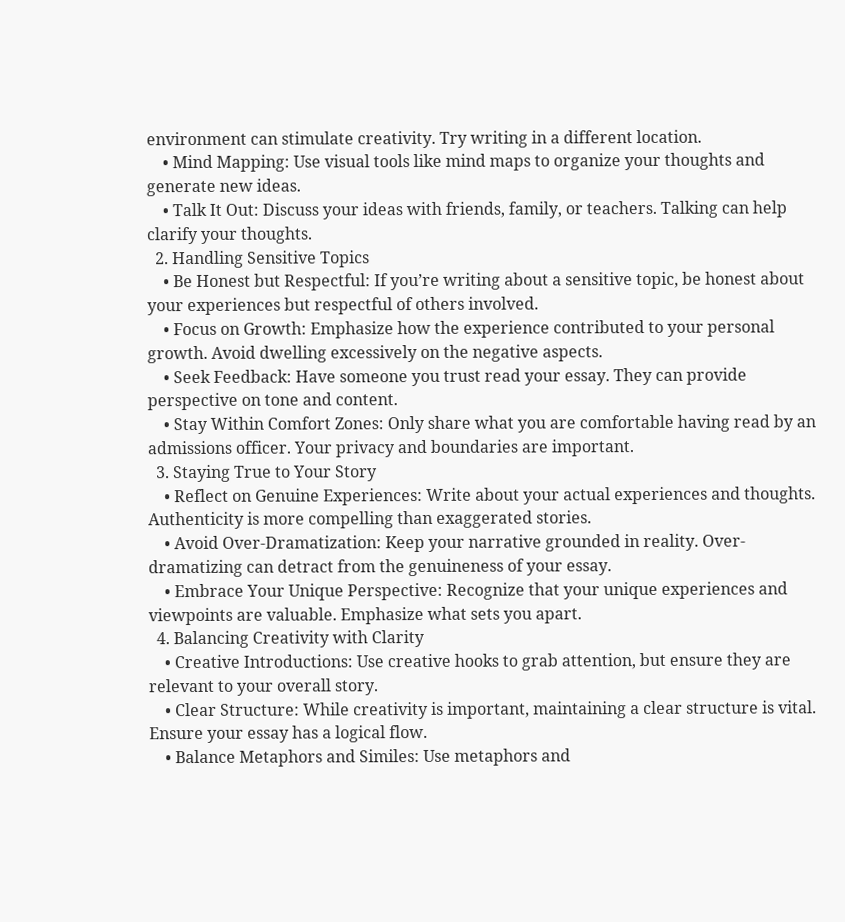environment can stimulate creativity. Try writing in a different location.
    • Mind Mapping: Use visual tools like mind maps to organize your thoughts and generate new ideas.
    • Talk It Out: Discuss your ideas with friends, family, or teachers. Talking can help clarify your thoughts.
  2. Handling Sensitive Topics
    • Be Honest but Respectful: If you’re writing about a sensitive topic, be honest about your experiences but respectful of others involved.
    • Focus on Growth: Emphasize how the experience contributed to your personal growth. Avoid dwelling excessively on the negative aspects.
    • Seek Feedback: Have someone you trust read your essay. They can provide perspective on tone and content.
    • Stay Within Comfort Zones: Only share what you are comfortable having read by an admissions officer. Your privacy and boundaries are important.
  3. Staying True to Your Story
    • Reflect on Genuine Experiences: Write about your actual experiences and thoughts. Authenticity is more compelling than exaggerated stories.
    • Avoid Over-Dramatization: Keep your narrative grounded in reality. Over-dramatizing can detract from the genuineness of your essay.
    • Embrace Your Unique Perspective: Recognize that your unique experiences and viewpoints are valuable. Emphasize what sets you apart.
  4. Balancing Creativity with Clarity
    • Creative Introductions: Use creative hooks to grab attention, but ensure they are relevant to your overall story.
    • Clear Structure: While creativity is important, maintaining a clear structure is vital. Ensure your essay has a logical flow.
    • Balance Metaphors and Similes: Use metaphors and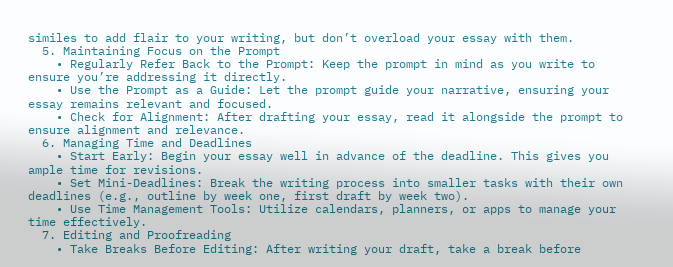similes to add flair to your writing, but don’t overload your essay with them.
  5. Maintaining Focus on the Prompt
    • Regularly Refer Back to the Prompt: Keep the prompt in mind as you write to ensure you’re addressing it directly.
    • Use the Prompt as a Guide: Let the prompt guide your narrative, ensuring your essay remains relevant and focused.
    • Check for Alignment: After drafting your essay, read it alongside the prompt to ensure alignment and relevance.
  6. Managing Time and Deadlines
    • Start Early: Begin your essay well in advance of the deadline. This gives you ample time for revisions.
    • Set Mini-Deadlines: Break the writing process into smaller tasks with their own deadlines (e.g., outline by week one, first draft by week two).
    • Use Time Management Tools: Utilize calendars, planners, or apps to manage your time effectively.
  7. Editing and Proofreading
    • Take Breaks Before Editing: After writing your draft, take a break before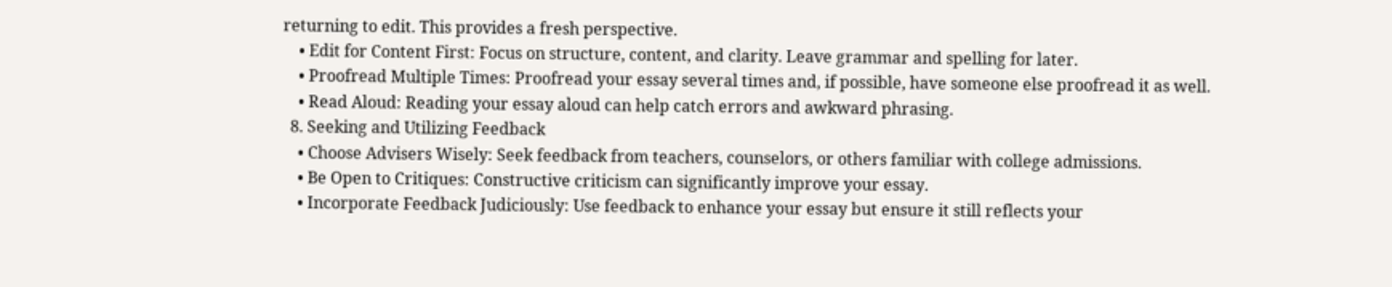returning to edit. This provides a fresh perspective.
    • Edit for Content First: Focus on structure, content, and clarity. Leave grammar and spelling for later.
    • Proofread Multiple Times: Proofread your essay several times and, if possible, have someone else proofread it as well.
    • Read Aloud: Reading your essay aloud can help catch errors and awkward phrasing.
  8. Seeking and Utilizing Feedback
    • Choose Advisers Wisely: Seek feedback from teachers, counselors, or others familiar with college admissions.
    • Be Open to Critiques: Constructive criticism can significantly improve your essay.
    • Incorporate Feedback Judiciously: Use feedback to enhance your essay but ensure it still reflects your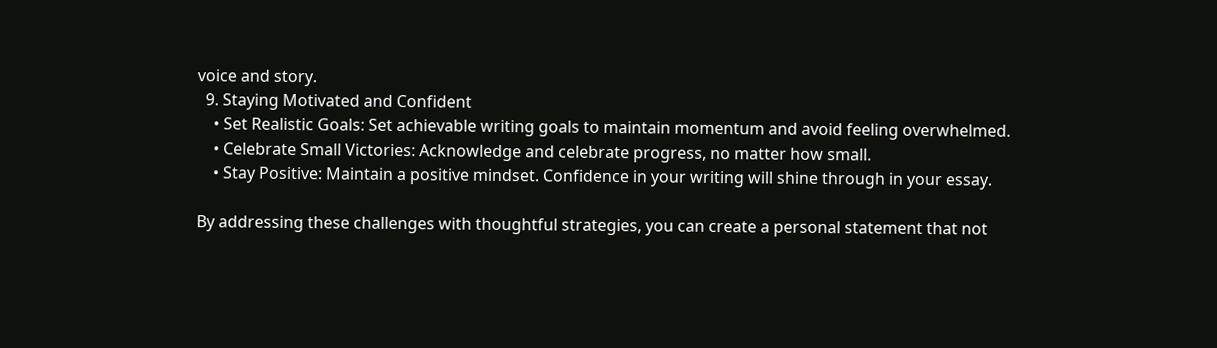voice and story.
  9. Staying Motivated and Confident
    • Set Realistic Goals: Set achievable writing goals to maintain momentum and avoid feeling overwhelmed.
    • Celebrate Small Victories: Acknowledge and celebrate progress, no matter how small.
    • Stay Positive: Maintain a positive mindset. Confidence in your writing will shine through in your essay.

By addressing these challenges with thoughtful strategies, you can create a personal statement that not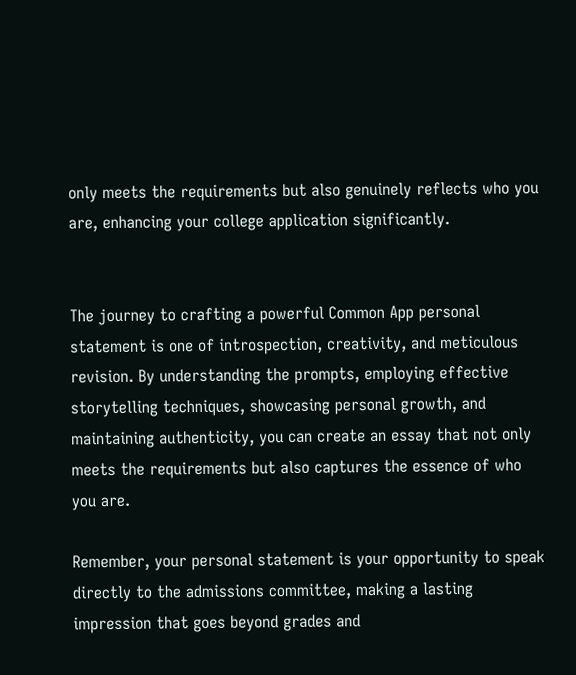only meets the requirements but also genuinely reflects who you are, enhancing your college application significantly.


The journey to crafting a powerful Common App personal statement is one of introspection, creativity, and meticulous revision. By understanding the prompts, employing effective storytelling techniques, showcasing personal growth, and maintaining authenticity, you can create an essay that not only meets the requirements but also captures the essence of who you are.

Remember, your personal statement is your opportunity to speak directly to the admissions committee, making a lasting impression that goes beyond grades and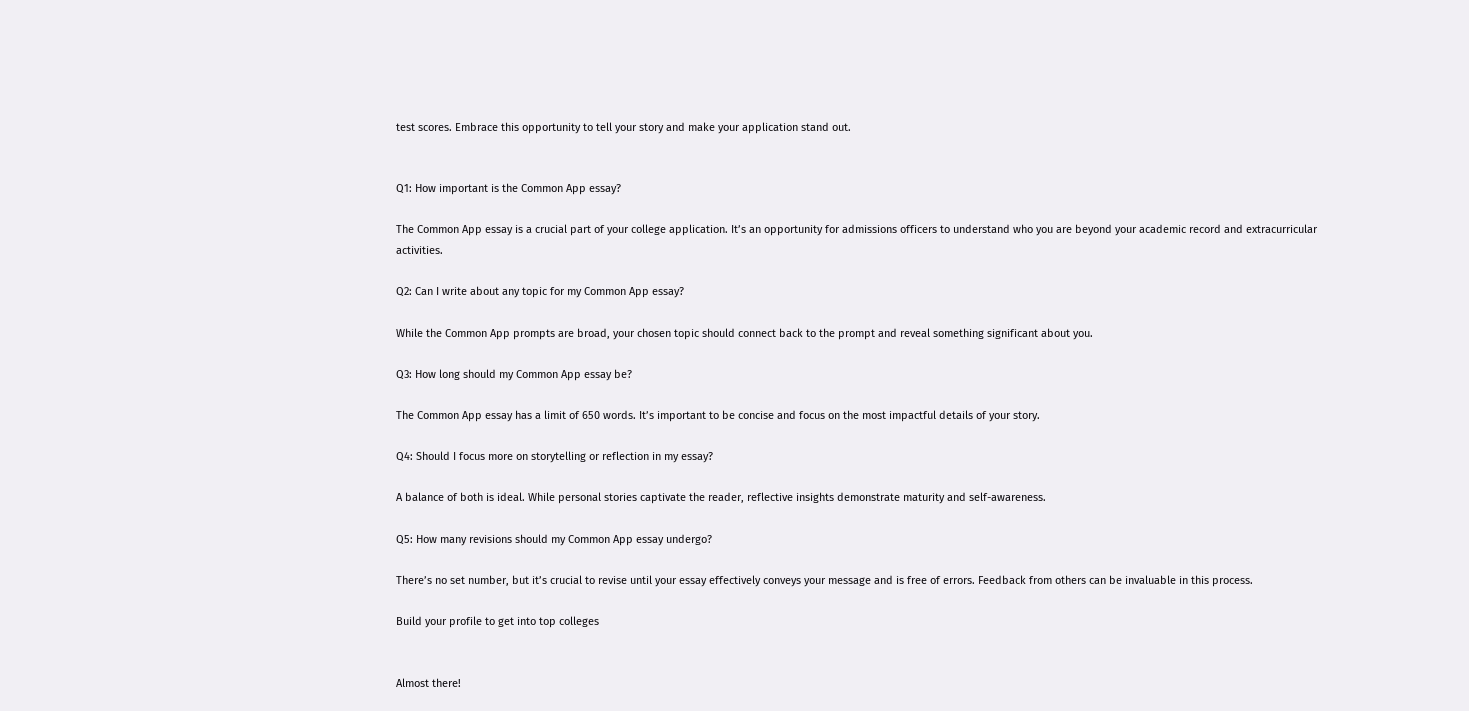test scores. Embrace this opportunity to tell your story and make your application stand out.


Q1: How important is the Common App essay?

The Common App essay is a crucial part of your college application. It’s an opportunity for admissions officers to understand who you are beyond your academic record and extracurricular activities.

Q2: Can I write about any topic for my Common App essay?

While the Common App prompts are broad, your chosen topic should connect back to the prompt and reveal something significant about you.

Q3: How long should my Common App essay be?

The Common App essay has a limit of 650 words. It’s important to be concise and focus on the most impactful details of your story.

Q4: Should I focus more on storytelling or reflection in my essay?

A balance of both is ideal. While personal stories captivate the reader, reflective insights demonstrate maturity and self-awareness.

Q5: How many revisions should my Common App essay undergo?

There’s no set number, but it’s crucial to revise until your essay effectively conveys your message and is free of errors. Feedback from others can be invaluable in this process.

Build your profile to get into top colleges


Almost there!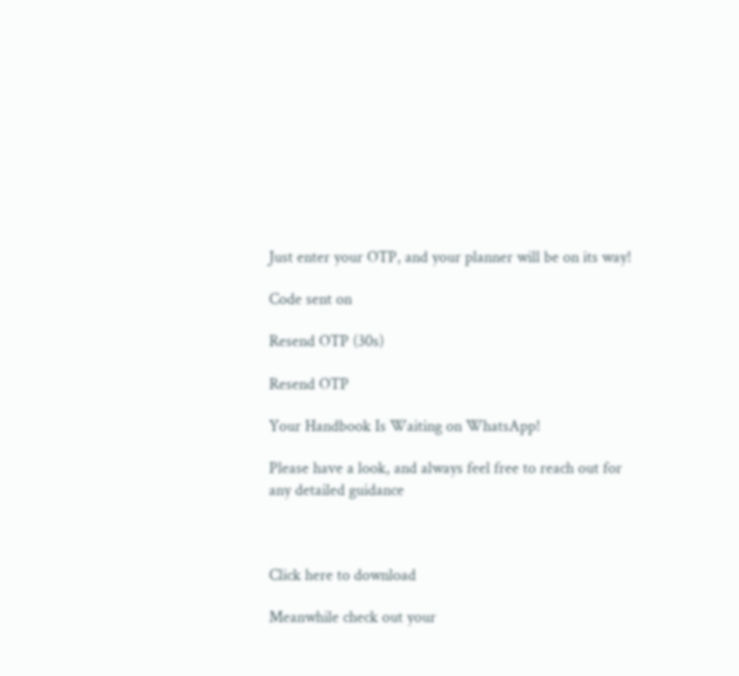Just enter your OTP, and your planner will be on its way!

Code sent on

Resend OTP (30s)

Resend OTP

Your Handbook Is Waiting on WhatsApp!

Please have a look, and always feel free to reach out for any detailed guidance



Click here to download

Meanwhile check out your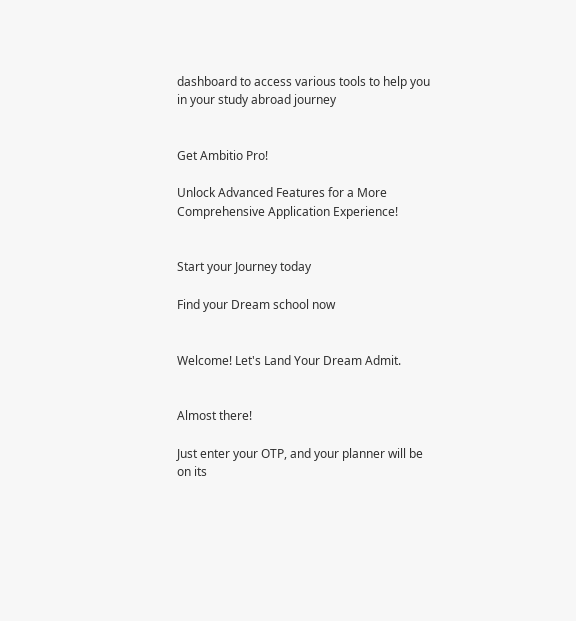dashboard to access various tools to help you in your study abroad journey


Get Ambitio Pro!

Unlock Advanced Features for a More Comprehensive Application Experience!


Start your Journey today

Find your Dream school now


Welcome! Let's Land Your Dream Admit.


Almost there!

Just enter your OTP, and your planner will be on its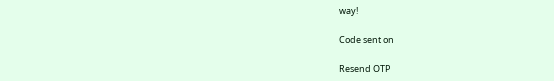way!

Code sent on

Resend OTP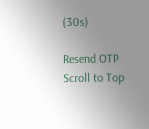(30s)

Resend OTP
Scroll to Top